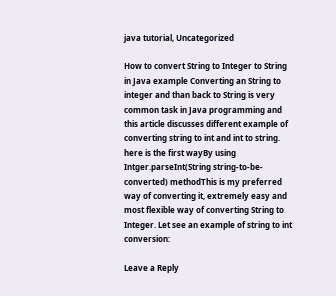java tutorial, Uncategorized

How to convert String to Integer to String in Java example Converting an String to integer and than back to String is very common task in Java programming and this article discusses different example of converting string to int and int to string. here is the first wayBy using Intger.parseInt(String string-to-be-converted) methodThis is my preferred way of converting it, extremely easy and most flexible way of converting String to Integer. Let see an example of string to int conversion:

Leave a Reply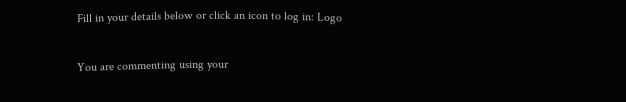Fill in your details below or click an icon to log in: Logo

You are commenting using your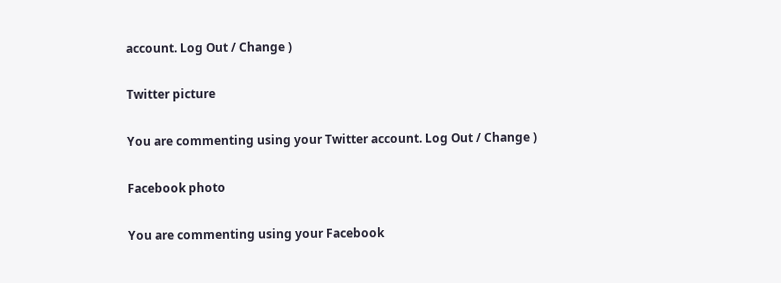account. Log Out / Change )

Twitter picture

You are commenting using your Twitter account. Log Out / Change )

Facebook photo

You are commenting using your Facebook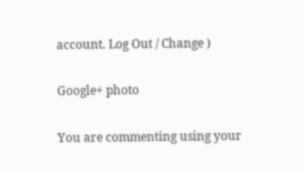account. Log Out / Change )

Google+ photo

You are commenting using your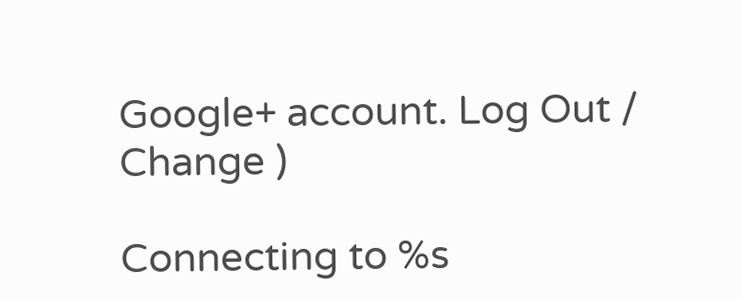Google+ account. Log Out / Change )

Connecting to %s